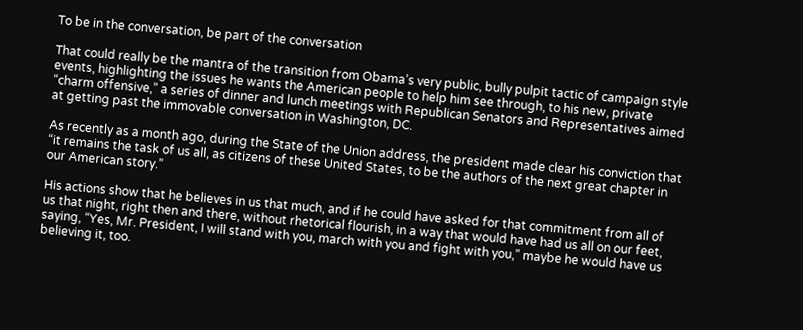To be in the conversation, be part of the conversation

That could really be the mantra of the transition from Obama’s very public, bully pulpit tactic of campaign style events, highlighting the issues he wants the American people to help him see through, to his new, private “charm offensive,” a series of dinner and lunch meetings with Republican Senators and Representatives aimed at getting past the immovable conversation in Washington, DC.

As recently as a month ago, during the State of the Union address, the president made clear his conviction that “it remains the task of us all, as citizens of these United States, to be the authors of the next great chapter in our American story.”

His actions show that he believes in us that much, and if he could have asked for that commitment from all of us that night, right then and there, without rhetorical flourish, in a way that would have had us all on our feet, saying, “Yes, Mr. President, I will stand with you, march with you and fight with you,” maybe he would have us believing it, too.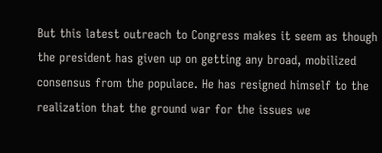But this latest outreach to Congress makes it seem as though the president has given up on getting any broad, mobilized consensus from the populace. He has resigned himself to the realization that the ground war for the issues we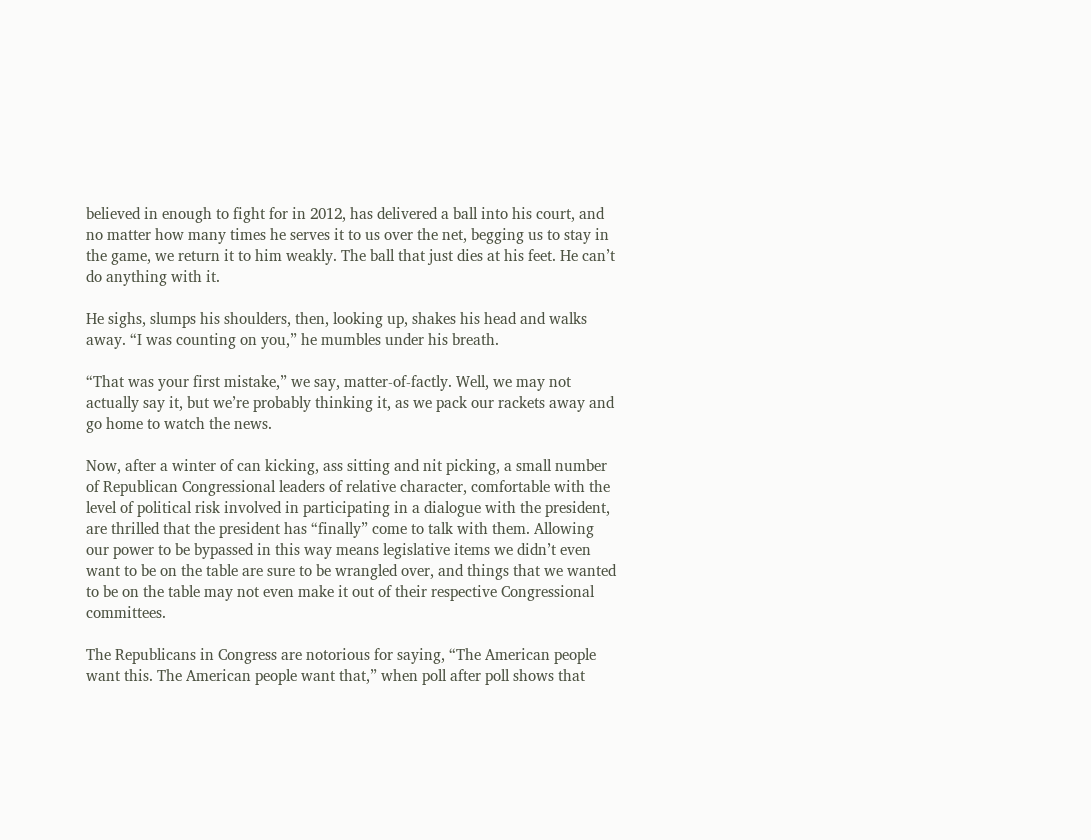believed in enough to fight for in 2012, has delivered a ball into his court, and no matter how many times he serves it to us over the net, begging us to stay in the game, we return it to him weakly. The ball that just dies at his feet. He can’t do anything with it.

He sighs, slumps his shoulders, then, looking up, shakes his head and walks away. “I was counting on you,” he mumbles under his breath.

“That was your first mistake,” we say, matter-of-factly. Well, we may not actually say it, but we’re probably thinking it, as we pack our rackets away and go home to watch the news.

Now, after a winter of can kicking, ass sitting and nit picking, a small number of Republican Congressional leaders of relative character, comfortable with the level of political risk involved in participating in a dialogue with the president, are thrilled that the president has “finally” come to talk with them. Allowing our power to be bypassed in this way means legislative items we didn’t even want to be on the table are sure to be wrangled over, and things that we wanted to be on the table may not even make it out of their respective Congressional committees.

The Republicans in Congress are notorious for saying, “The American people want this. The American people want that,” when poll after poll shows that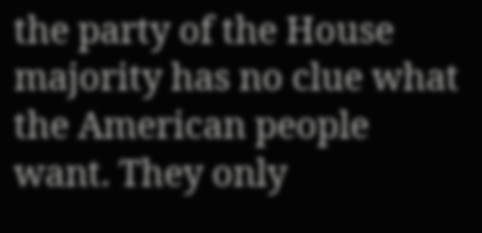the party of the House majority has no clue what the American people want. They only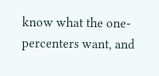know what the one-percenters want, and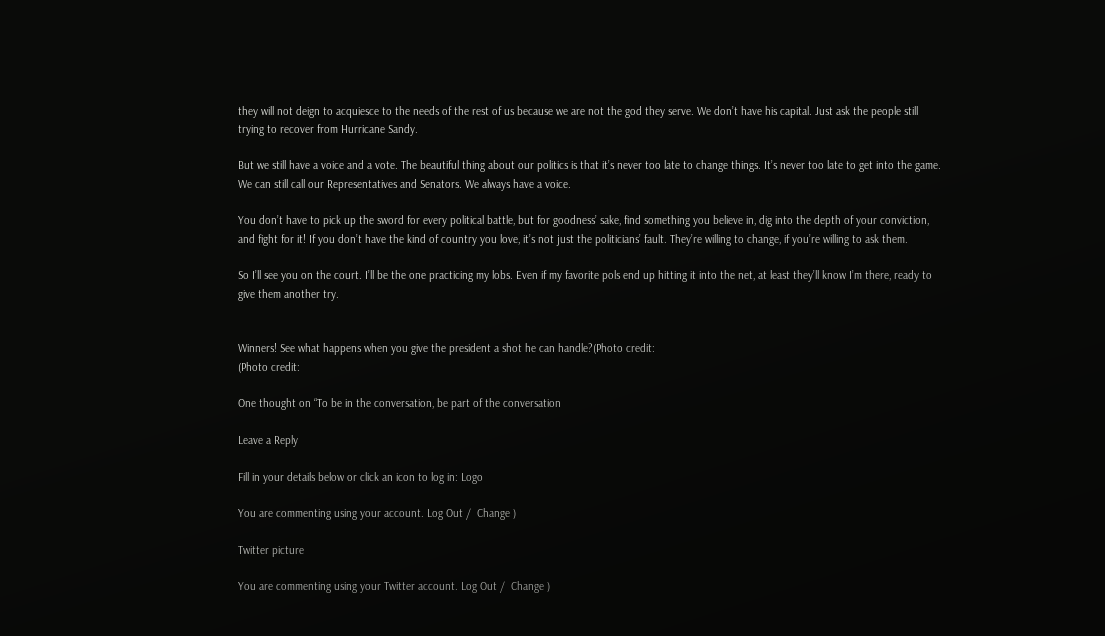they will not deign to acquiesce to the needs of the rest of us because we are not the god they serve. We don’t have his capital. Just ask the people still trying to recover from Hurricane Sandy.

But we still have a voice and a vote. The beautiful thing about our politics is that it’s never too late to change things. It’s never too late to get into the game. We can still call our Representatives and Senators. We always have a voice.

You don’t have to pick up the sword for every political battle, but for goodness’ sake, find something you believe in, dig into the depth of your conviction, and fight for it! If you don’t have the kind of country you love, it’s not just the politicians’ fault. They’re willing to change, if you’re willing to ask them.

So I’ll see you on the court. I’ll be the one practicing my lobs. Even if my favorite pols end up hitting it into the net, at least they’ll know I’m there, ready to give them another try.


Winners! See what happens when you give the president a shot he can handle?(Photo credit:
(Photo credit:

One thought on “To be in the conversation, be part of the conversation

Leave a Reply

Fill in your details below or click an icon to log in: Logo

You are commenting using your account. Log Out /  Change )

Twitter picture

You are commenting using your Twitter account. Log Out /  Change )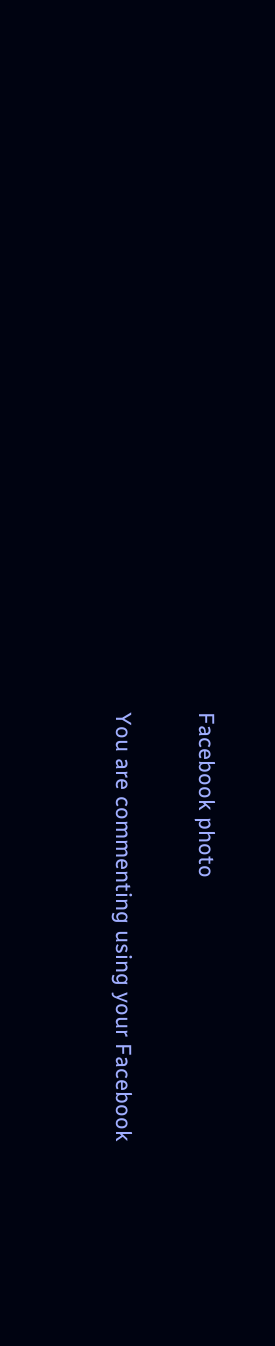Facebook photo

You are commenting using your Facebook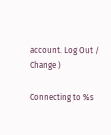account. Log Out /  Change )

Connecting to %s